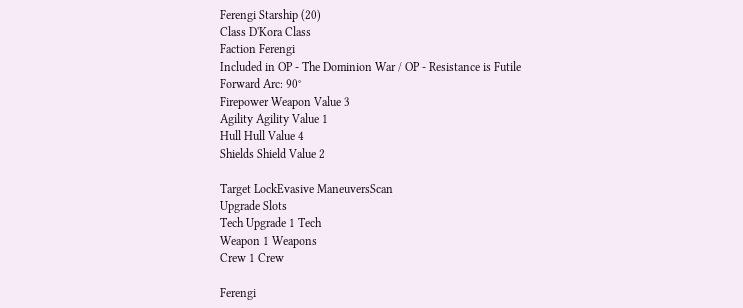Ferengi Starship (20)
Class D'Kora Class
Faction Ferengi
Included in OP - The Dominion War / OP - Resistance is Futile
Forward Arc: 90°
Firepower Weapon Value 3
Agility Agility Value 1
Hull Hull Value 4
Shields Shield Value 2

Target LockEvasive ManeuversScan
Upgrade Slots
Tech Upgrade 1 Tech
Weapon 1 Weapons
Crew 1 Crew

Ferengi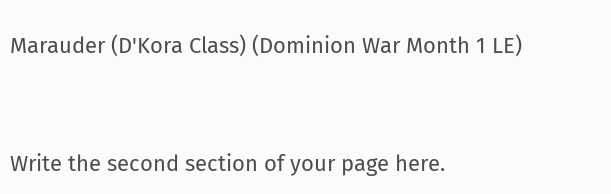Marauder (D'Kora Class) (Dominion War Month 1 LE)


Write the second section of your page here.